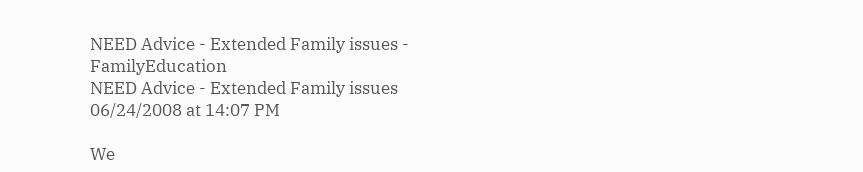NEED Advice - Extended Family issues - FamilyEducation
NEED Advice - Extended Family issues
06/24/2008 at 14:07 PM

We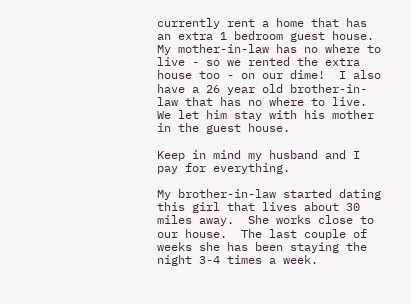currently rent a home that has an extra 1 bedroom guest house.  My mother-in-law has no where to live - so we rented the extra house too - on our dime!  I also have a 26 year old brother-in-law that has no where to live.  We let him stay with his mother in the guest house.

Keep in mind my husband and I pay for everything.

My brother-in-law started dating this girl that lives about 30 miles away.  She works close to our house.  The last couple of weeks she has been staying the night 3-4 times a week.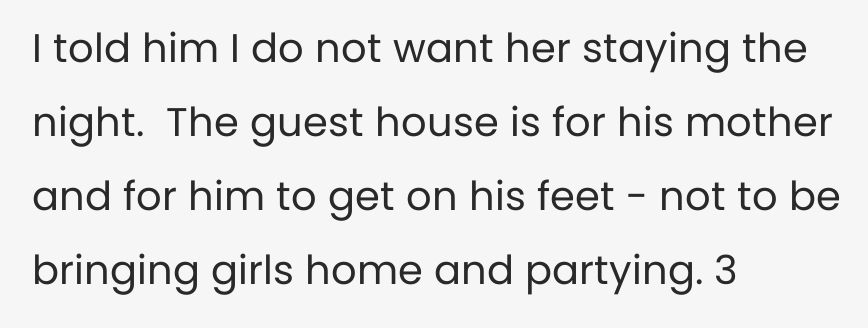I told him I do not want her staying the night.  The guest house is for his mother and for him to get on his feet - not to be bringing girls home and partying. 3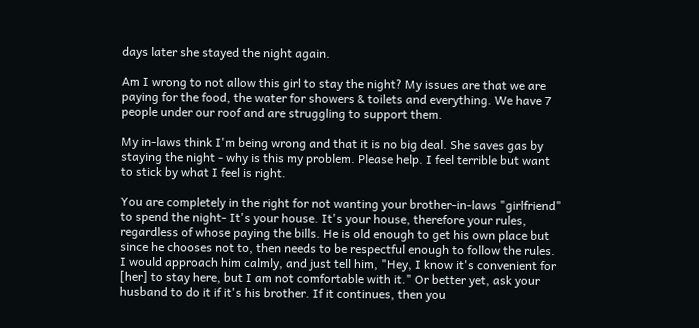days later she stayed the night again.

Am I wrong to not allow this girl to stay the night? My issues are that we are paying for the food, the water for showers & toilets and everything. We have 7 people under our roof and are struggling to support them.

My in-laws think I'm being wrong and that it is no big deal. She saves gas by staying the night - why is this my problem. Please help. I feel terrible but want to stick by what I feel is right.

You are completely in the right for not wanting your brother-in-laws "girlfriend" to spend the night- It's your house. It's your house, therefore your rules, regardless of whose paying the bills. He is old enough to get his own place but since he chooses not to, then needs to be respectful enough to follow the rules. I would approach him calmly, and just tell him, "Hey, I know it's convenient for [her] to stay here, but I am not comfortable with it." Or better yet, ask your husband to do it if it's his brother. If it continues, then you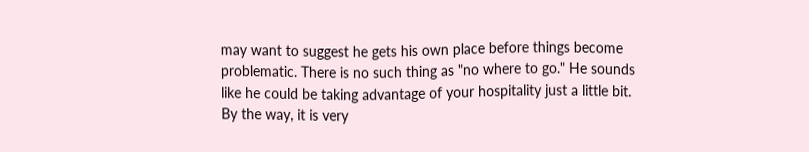may want to suggest he gets his own place before things become problematic. There is no such thing as "no where to go." He sounds like he could be taking advantage of your hospitality just a little bit. By the way, it is very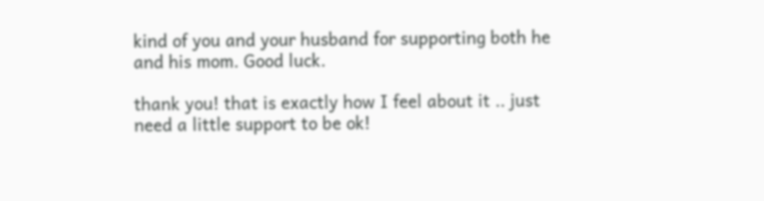kind of you and your husband for supporting both he and his mom. Good luck.

thank you! that is exactly how I feel about it .. just need a little support to be ok!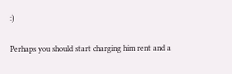:)

Perhaps you should start charging him rent and a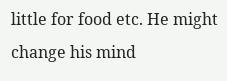little for food etc. He might change his mind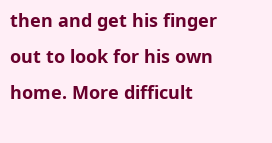then and get his finger out to look for his own home. More difficult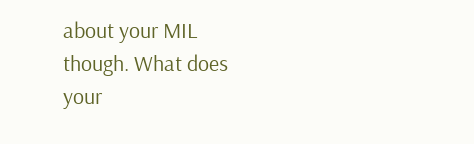about your MIL though. What does your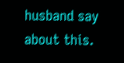husband say about this.